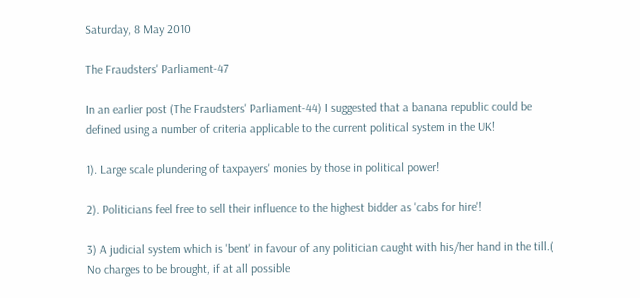Saturday, 8 May 2010

The Fraudsters' Parliament-47

In an earlier post (The Fraudsters' Parliament-44) I suggested that a banana republic could be defined using a number of criteria applicable to the current political system in the UK!

1). Large scale plundering of taxpayers' monies by those in political power!

2). Politicians feel free to sell their influence to the highest bidder as 'cabs for hire'!

3) A judicial system which is 'bent' in favour of any politician caught with his/her hand in the till.( No charges to be brought, if at all possible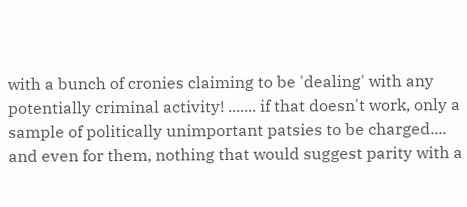with a bunch of cronies claiming to be 'dealing' with any potentially criminal activity! ....... if that doesn't work, only a sample of politically unimportant patsies to be charged.... and even for them, nothing that would suggest parity with a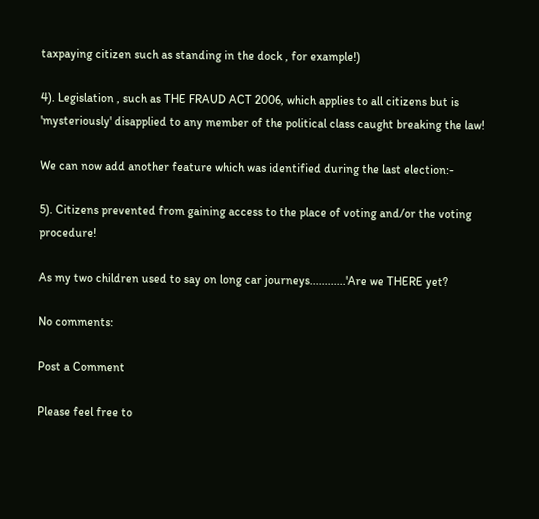taxpaying citizen such as standing in the dock , for example!)

4). Legislation , such as THE FRAUD ACT 2006, which applies to all citizens but is 'mysteriously' disapplied to any member of the political class caught breaking the law!

We can now add another feature which was identified during the last election:-

5). Citizens prevented from gaining access to the place of voting and/or the voting procedure!

As my two children used to say on long car journeys............'Are we THERE yet?

No comments:

Post a Comment

Please feel free to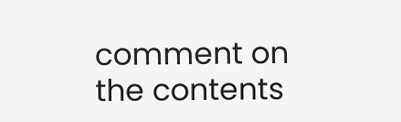comment on the contents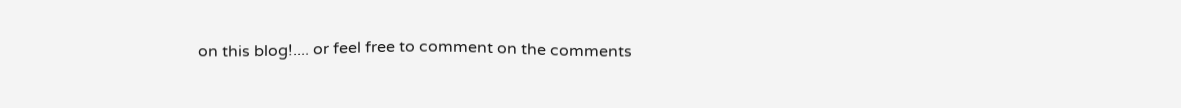on this blog!.... or feel free to comment on the comments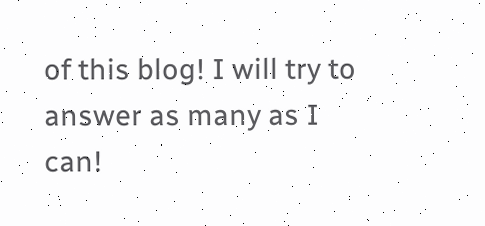of this blog! I will try to answer as many as I can!